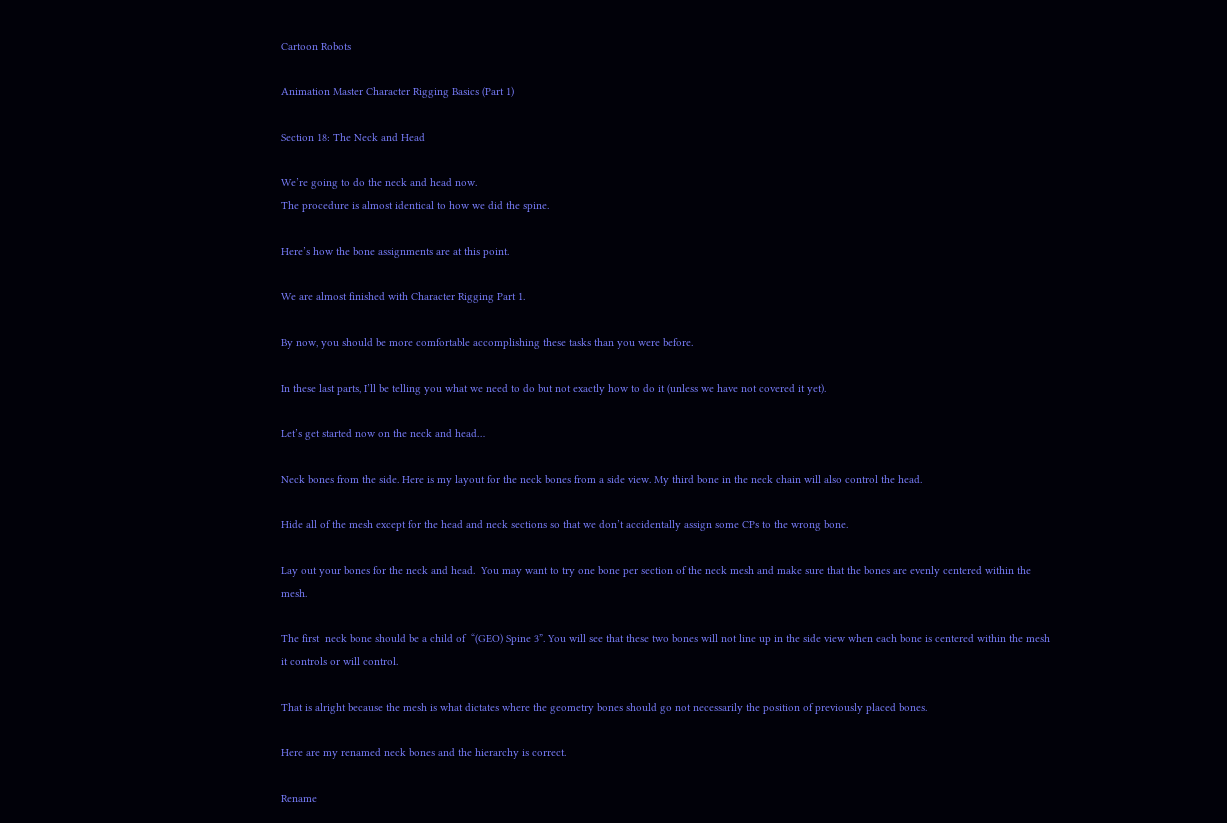Cartoon Robots

Animation Master Character Rigging Basics (Part 1)

Section 18: The Neck and Head

We’re going to do the neck and head now.
The procedure is almost identical to how we did the spine.

Here’s how the bone assignments are at this point.

We are almost finished with Character Rigging Part 1.

By now, you should be more comfortable accomplishing these tasks than you were before.

In these last parts, I’ll be telling you what we need to do but not exactly how to do it (unless we have not covered it yet).

Let’s get started now on the neck and head…

Neck bones from the side. Here is my layout for the neck bones from a side view. My third bone in the neck chain will also control the head.

Hide all of the mesh except for the head and neck sections so that we don’t accidentally assign some CPs to the wrong bone.

Lay out your bones for the neck and head.  You may want to try one bone per section of the neck mesh and make sure that the bones are evenly centered within the mesh.

The first  neck bone should be a child of  “(GEO) Spine 3”. You will see that these two bones will not line up in the side view when each bone is centered within the mesh it controls or will control.

That is alright because the mesh is what dictates where the geometry bones should go not necessarily the position of previously placed bones.

Here are my renamed neck bones and the hierarchy is correct.

Rename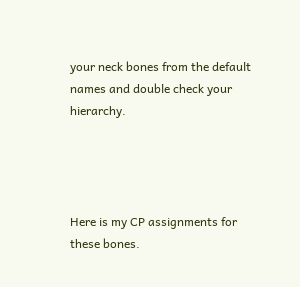your neck bones from the default names and double check your hierarchy.




Here is my CP assignments for these bones.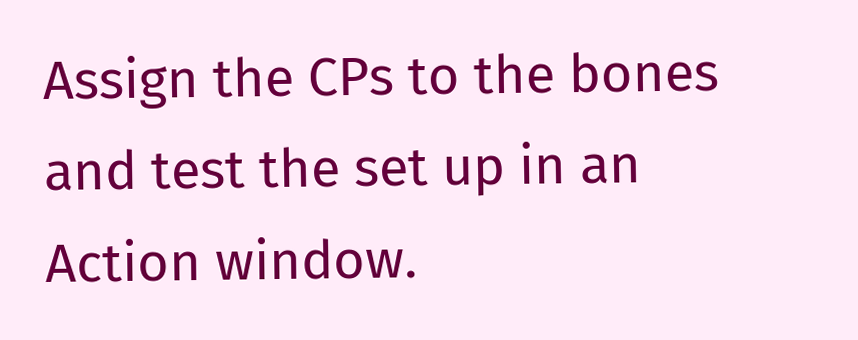Assign the CPs to the bones and test the set up in an Action window.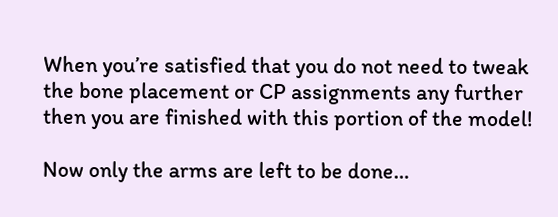When you’re satisfied that you do not need to tweak the bone placement or CP assignments any further then you are finished with this portion of the model!

Now only the arms are left to be done…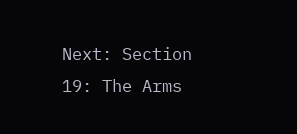Next: Section 19: The Arms